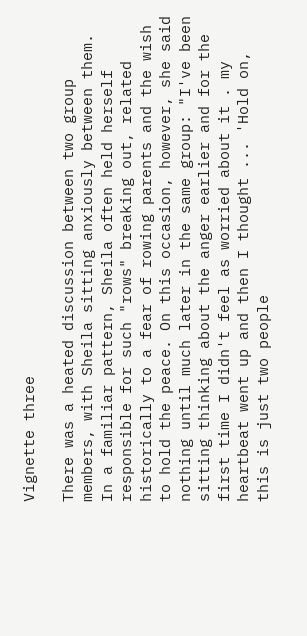Vignette three

There was a heated discussion between two group members, with Sheila sitting anxiously between them. In a familiar pattern, Sheila often held herself responsible for such "rows" breaking out, related historically to a fear of rowing parents and the wish to hold the peace. On this occasion, however, she said nothing until much later in the same group: "I've been sitting thinking about the anger earlier and for the first time I didn't feel as worried about it . my heartbeat went up and then I thought ... 'Hold on, this is just two people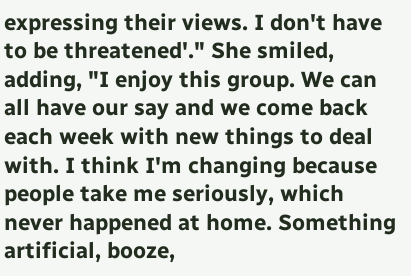expressing their views. I don't have to be threatened'." She smiled, adding, "I enjoy this group. We can all have our say and we come back each week with new things to deal with. I think I'm changing because people take me seriously, which never happened at home. Something artificial, booze,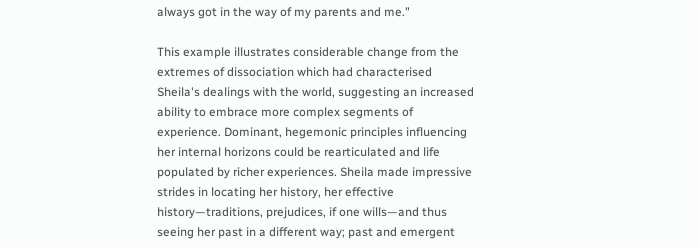always got in the way of my parents and me."

This example illustrates considerable change from the extremes of dissociation which had characterised Sheila's dealings with the world, suggesting an increased ability to embrace more complex segments of experience. Dominant, hegemonic principles influencing her internal horizons could be rearticulated and life populated by richer experiences. Sheila made impressive strides in locating her history, her effective history—traditions, prejudices, if one wills—and thus seeing her past in a different way; past and emergent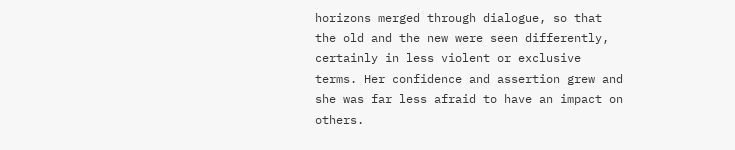horizons merged through dialogue, so that the old and the new were seen differently, certainly in less violent or exclusive terms. Her confidence and assertion grew and she was far less afraid to have an impact on others.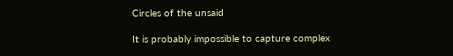Circles of the unsaid

It is probably impossible to capture complex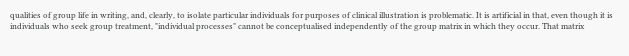qualities of group life in writing, and, clearly, to isolate particular individuals for purposes of clinical illustration is problematic. It is artificial in that, even though it is individuals who seek group treatment, "individual processes" cannot be conceptualised independently of the group matrix in which they occur. That matrix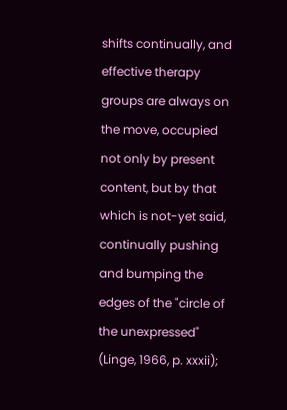shifts continually, and effective therapy groups are always on the move, occupied not only by present content, but by that which is not-yet said, continually pushing and bumping the edges of the "circle of the unexpressed" (Linge, 1966, p. xxxii);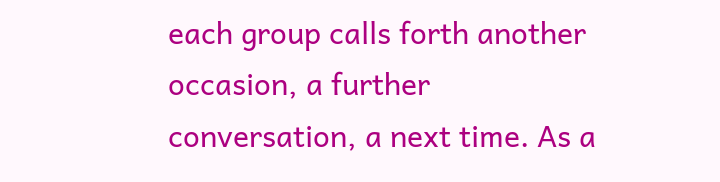each group calls forth another occasion, a further conversation, a next time. As a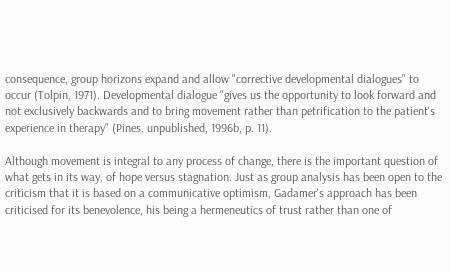consequence, group horizons expand and allow "corrective developmental dialogues" to occur (Tolpin, 1971). Developmental dialogue "gives us the opportunity to look forward and not exclusively backwards and to bring movement rather than petrification to the patient's experience in therapy" (Pines, unpublished, 1996b, p. 11).

Although movement is integral to any process of change, there is the important question of what gets in its way, of hope versus stagnation. Just as group analysis has been open to the criticism that it is based on a communicative optimism, Gadamer's approach has been criticised for its benevolence, his being a hermeneutics of trust rather than one of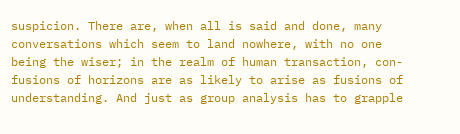suspicion. There are, when all is said and done, many conversations which seem to land nowhere, with no one being the wiser; in the realm of human transaction, con-fusions of horizons are as likely to arise as fusions of understanding. And just as group analysis has to grapple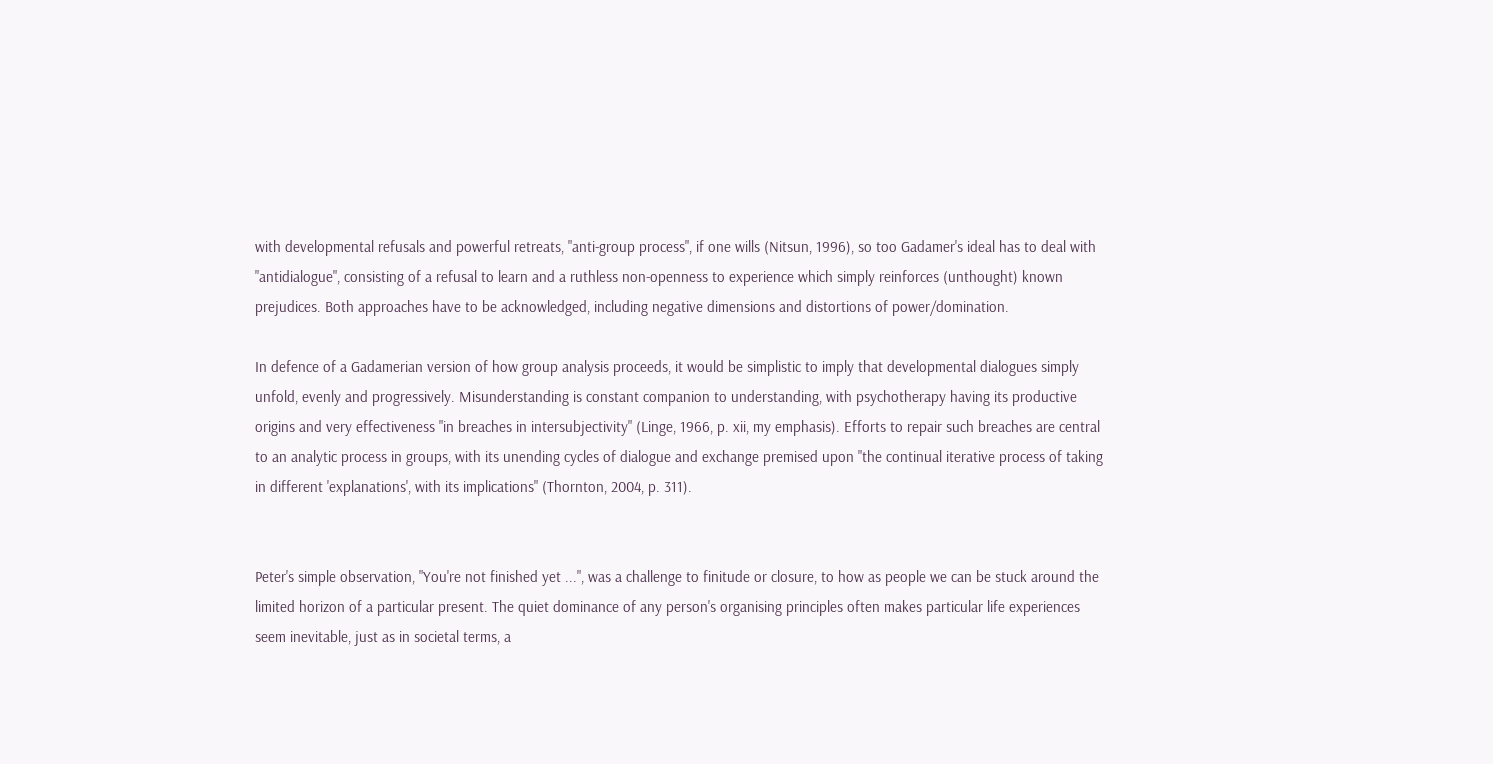with developmental refusals and powerful retreats, "anti-group process", if one wills (Nitsun, 1996), so too Gadamer's ideal has to deal with "antidialogue", consisting of a refusal to learn and a ruthless non-openness to experience which simply reinforces (unthought) known prejudices. Both approaches have to be acknowledged, including negative dimensions and distortions of power/domination.

In defence of a Gadamerian version of how group analysis proceeds, it would be simplistic to imply that developmental dialogues simply unfold, evenly and progressively. Misunderstanding is constant companion to understanding, with psychotherapy having its productive origins and very effectiveness "in breaches in intersubjectivity" (Linge, 1966, p. xii, my emphasis). Efforts to repair such breaches are central to an analytic process in groups, with its unending cycles of dialogue and exchange premised upon "the continual iterative process of taking in different 'explanations', with its implications" (Thornton, 2004, p. 311).


Peter's simple observation, "You're not finished yet ...", was a challenge to finitude or closure, to how as people we can be stuck around the limited horizon of a particular present. The quiet dominance of any person's organising principles often makes particular life experiences seem inevitable, just as in societal terms, a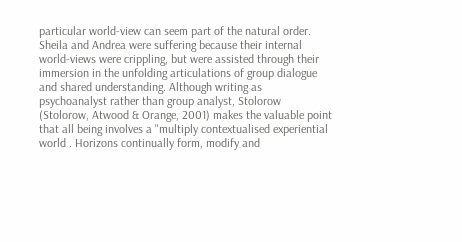particular world-view can seem part of the natural order. Sheila and Andrea were suffering because their internal world-views were crippling, but were assisted through their immersion in the unfolding articulations of group dialogue and shared understanding. Although writing as psychoanalyst rather than group analyst, Stolorow (Stolorow, Atwood & Orange, 2001) makes the valuable point that all being involves a "multiply contextualised experiential world . Horizons continually form, modify and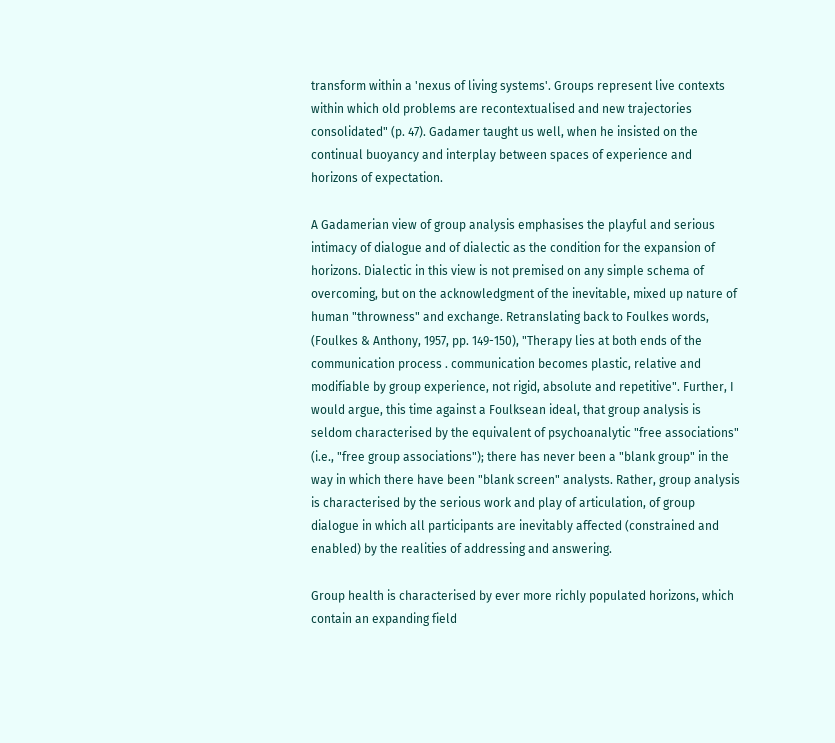transform within a 'nexus of living systems'. Groups represent live contexts within which old problems are recontextualised and new trajectories consolidated" (p. 47). Gadamer taught us well, when he insisted on the continual buoyancy and interplay between spaces of experience and horizons of expectation.

A Gadamerian view of group analysis emphasises the playful and serious intimacy of dialogue and of dialectic as the condition for the expansion of horizons. Dialectic in this view is not premised on any simple schema of overcoming, but on the acknowledgment of the inevitable, mixed up nature of human "throwness" and exchange. Retranslating back to Foulkes words, (Foulkes & Anthony, 1957, pp. 149-150), "Therapy lies at both ends of the communication process . communication becomes plastic, relative and modifiable by group experience, not rigid, absolute and repetitive". Further, I would argue, this time against a Foulksean ideal, that group analysis is seldom characterised by the equivalent of psychoanalytic "free associations" (i.e., "free group associations"); there has never been a "blank group" in the way in which there have been "blank screen" analysts. Rather, group analysis is characterised by the serious work and play of articulation, of group dialogue in which all participants are inevitably affected (constrained and enabled) by the realities of addressing and answering.

Group health is characterised by ever more richly populated horizons, which contain an expanding field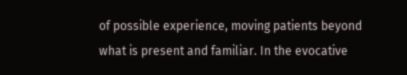of possible experience, moving patients beyond what is present and familiar. In the evocative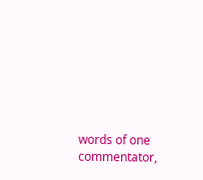words of one commentator,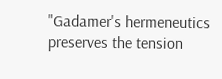"Gadamer's hermeneutics preserves the tension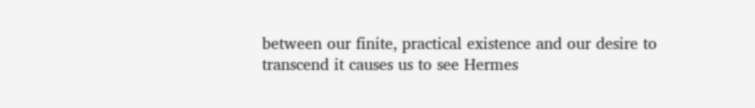between our finite, practical existence and our desire to transcend it causes us to see Hermes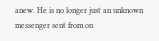anew. He is no longer just an unknown messenger sent from on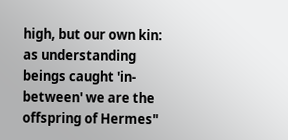high, but our own kin: as understanding beings caught 'in-between' we are the offspring of Hermes"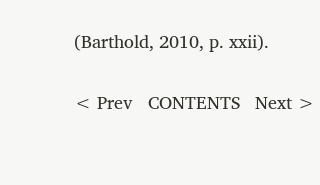(Barthold, 2010, p. xxii).

< Prev   CONTENTS   Next >